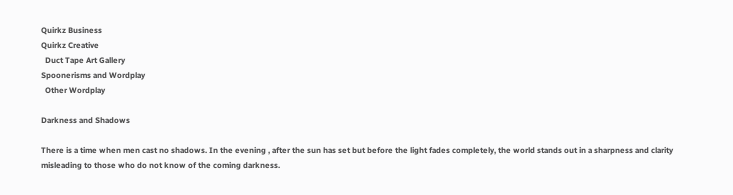Quirkz Business
Quirkz Creative
  Duct Tape Art Gallery
Spoonerisms and Wordplay
  Other Wordplay

Darkness and Shadows

There is a time when men cast no shadows. In the evening , after the sun has set but before the light fades completely, the world stands out in a sharpness and clarity misleading to those who do not know of the coming darkness.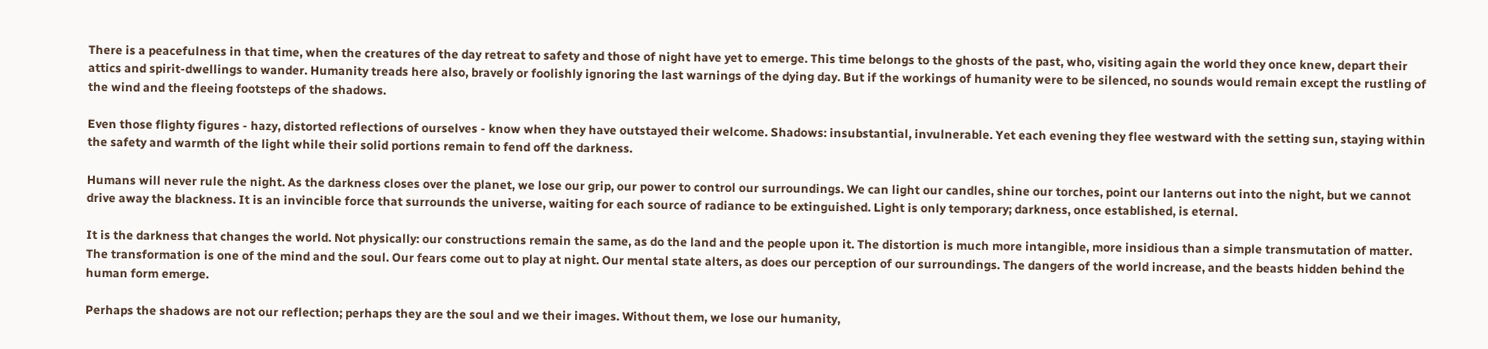There is a peacefulness in that time, when the creatures of the day retreat to safety and those of night have yet to emerge. This time belongs to the ghosts of the past, who, visiting again the world they once knew, depart their attics and spirit-dwellings to wander. Humanity treads here also, bravely or foolishly ignoring the last warnings of the dying day. But if the workings of humanity were to be silenced, no sounds would remain except the rustling of the wind and the fleeing footsteps of the shadows.

Even those flighty figures - hazy, distorted reflections of ourselves - know when they have outstayed their welcome. Shadows: insubstantial, invulnerable. Yet each evening they flee westward with the setting sun, staying within the safety and warmth of the light while their solid portions remain to fend off the darkness.

Humans will never rule the night. As the darkness closes over the planet, we lose our grip, our power to control our surroundings. We can light our candles, shine our torches, point our lanterns out into the night, but we cannot drive away the blackness. It is an invincible force that surrounds the universe, waiting for each source of radiance to be extinguished. Light is only temporary; darkness, once established, is eternal.

It is the darkness that changes the world. Not physically: our constructions remain the same, as do the land and the people upon it. The distortion is much more intangible, more insidious than a simple transmutation of matter. The transformation is one of the mind and the soul. Our fears come out to play at night. Our mental state alters, as does our perception of our surroundings. The dangers of the world increase, and the beasts hidden behind the human form emerge.

Perhaps the shadows are not our reflection; perhaps they are the soul and we their images. Without them, we lose our humanity,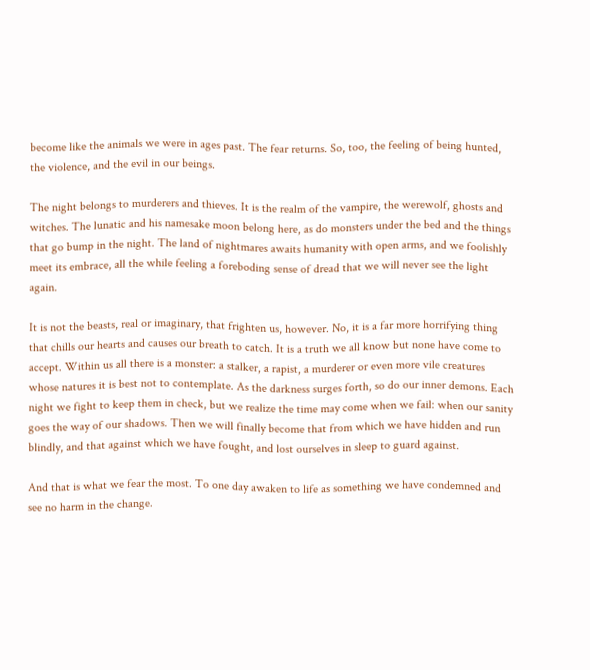become like the animals we were in ages past. The fear returns. So, too, the feeling of being hunted, the violence, and the evil in our beings.

The night belongs to murderers and thieves. It is the realm of the vampire, the werewolf, ghosts and witches. The lunatic and his namesake moon belong here, as do monsters under the bed and the things that go bump in the night. The land of nightmares awaits humanity with open arms, and we foolishly meet its embrace, all the while feeling a foreboding sense of dread that we will never see the light again.

It is not the beasts, real or imaginary, that frighten us, however. No, it is a far more horrifying thing that chills our hearts and causes our breath to catch. It is a truth we all know but none have come to accept. Within us all there is a monster: a stalker, a rapist, a murderer or even more vile creatures whose natures it is best not to contemplate. As the darkness surges forth, so do our inner demons. Each night we fight to keep them in check, but we realize the time may come when we fail: when our sanity goes the way of our shadows. Then we will finally become that from which we have hidden and run blindly, and that against which we have fought, and lost ourselves in sleep to guard against.

And that is what we fear the most. To one day awaken to life as something we have condemned and see no harm in the change.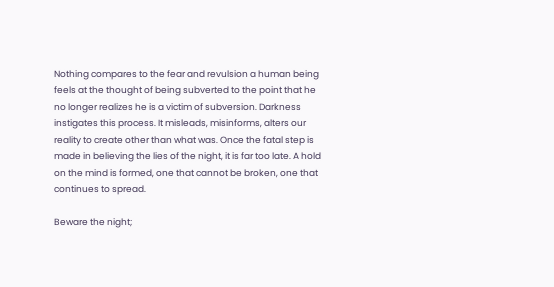Nothing compares to the fear and revulsion a human being feels at the thought of being subverted to the point that he no longer realizes he is a victim of subversion. Darkness instigates this process. It misleads, misinforms, alters our reality to create other than what was. Once the fatal step is made in believing the lies of the night, it is far too late. A hold on the mind is formed, one that cannot be broken, one that continues to spread.

Beware the night;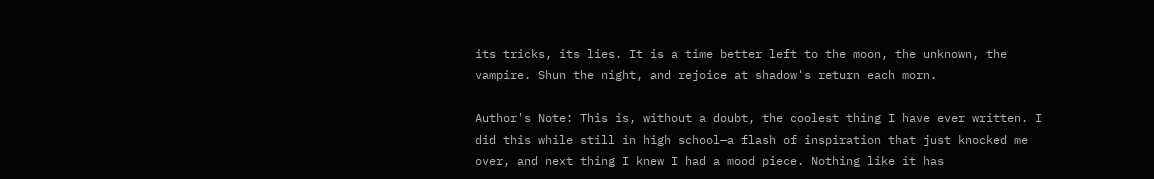its tricks, its lies. It is a time better left to the moon, the unknown, the vampire. Shun the night, and rejoice at shadow's return each morn.

Author's Note: This is, without a doubt, the coolest thing I have ever written. I did this while still in high school—a flash of inspiration that just knocked me over, and next thing I knew I had a mood piece. Nothing like it has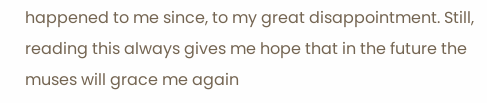happened to me since, to my great disappointment. Still, reading this always gives me hope that in the future the muses will grace me again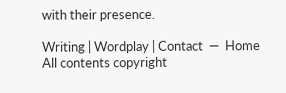with their presence.

Writing | Wordplay | Contact  —  Home
All contents copyright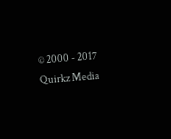© 2000 - 2017 Quirkz Media